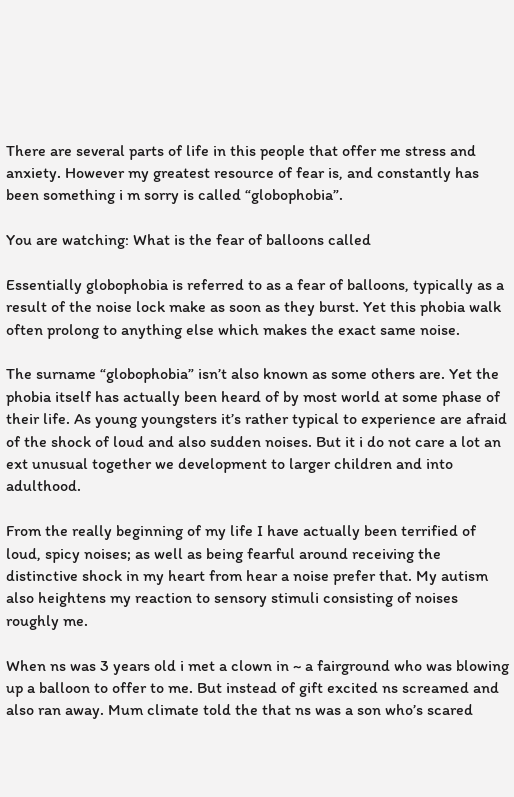There are several parts of life in this people that offer me stress and anxiety. However my greatest resource of fear is, and constantly has been something i m sorry is called “globophobia”.

You are watching: What is the fear of balloons called

Essentially globophobia is referred to as a fear of balloons, typically as a result of the noise lock make as soon as they burst. Yet this phobia walk often prolong to anything else which makes the exact same noise.

The surname “globophobia” isn’t also known as some others are. Yet the phobia itself has actually been heard of by most world at some phase of their life. As young youngsters it’s rather typical to experience are afraid of the shock of loud and also sudden noises. But it i do not care a lot an ext unusual together we development to larger children and into adulthood.

From the really beginning of my life I have actually been terrified of loud, spicy noises; as well as being fearful around receiving the distinctive shock in my heart from hear a noise prefer that. My autism also heightens my reaction to sensory stimuli consisting of noises roughly me.

When ns was 3 years old i met a clown in ~ a fairground who was blowing up a balloon to offer to me. But instead of gift excited ns screamed and also ran away. Mum climate told the that ns was a son who’s scared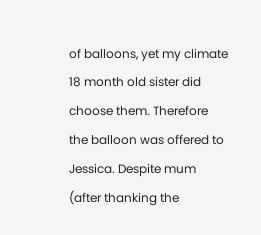of balloons, yet my climate 18 month old sister did choose them. Therefore the balloon was offered to Jessica. Despite mum (after thanking the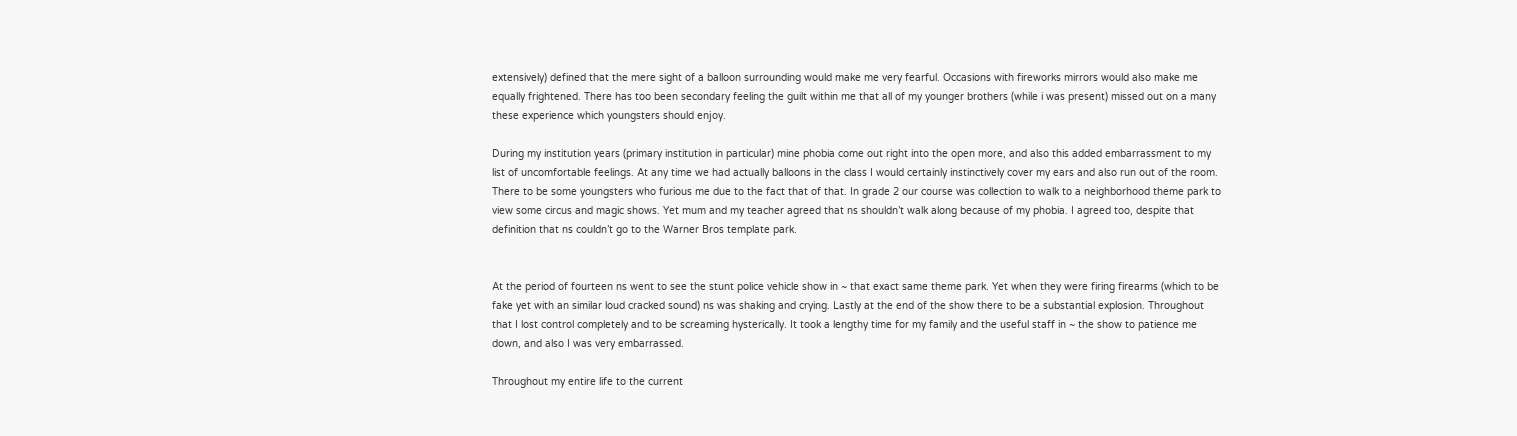extensively) defined that the mere sight of a balloon surrounding would make me very fearful. Occasions with fireworks mirrors would also make me equally frightened. There has too been secondary feeling the guilt within me that all of my younger brothers (while i was present) missed out on a many these experience which youngsters should enjoy.

During my institution years (primary institution in particular) mine phobia come out right into the open more, and also this added embarrassment to my list of uncomfortable feelings. At any time we had actually balloons in the class I would certainly instinctively cover my ears and also run out of the room. There to be some youngsters who furious me due to the fact that of that. In grade 2 our course was collection to walk to a neighborhood theme park to view some circus and magic shows. Yet mum and my teacher agreed that ns shouldn’t walk along because of my phobia. I agreed too, despite that definition that ns couldn’t go to the Warner Bros template park.


At the period of fourteen ns went to see the stunt police vehicle show in ~ that exact same theme park. Yet when they were firing firearms (which to be fake yet with an similar loud cracked sound) ns was shaking and crying. Lastly at the end of the show there to be a substantial explosion. Throughout that I lost control completely and to be screaming hysterically. It took a lengthy time for my family and the useful staff in ~ the show to patience me down, and also I was very embarrassed.

Throughout my entire life to the current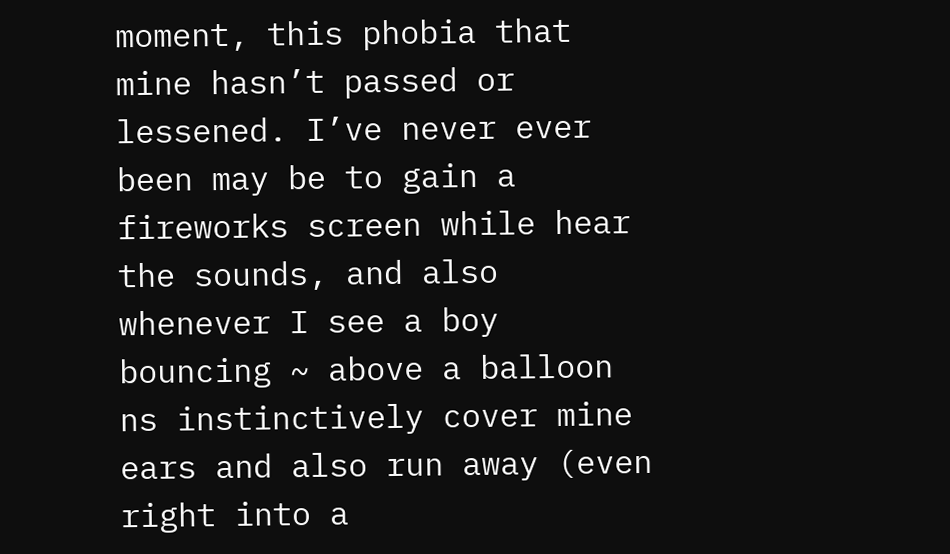moment, this phobia that mine hasn’t passed or lessened. I’ve never ever been may be to gain a fireworks screen while hear the sounds, and also whenever I see a boy bouncing ~ above a balloon ns instinctively cover mine ears and also run away (even right into a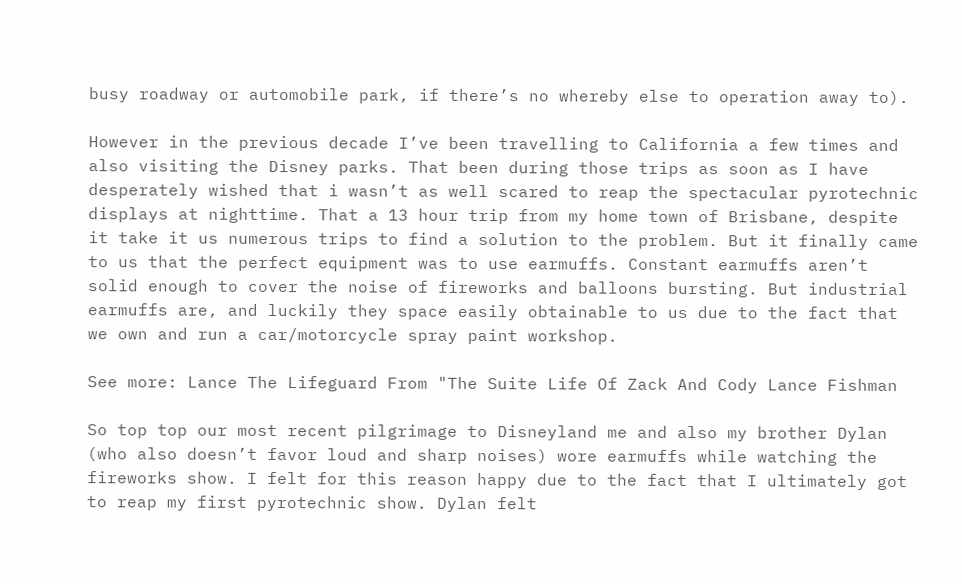busy roadway or automobile park, if there’s no whereby else to operation away to).

However in the previous decade I’ve been travelling to California a few times and also visiting the Disney parks. That been during those trips as soon as I have desperately wished that i wasn’t as well scared to reap the spectacular pyrotechnic displays at nighttime. That a 13 hour trip from my home town of Brisbane, despite it take it us numerous trips to find a solution to the problem. But it finally came to us that the perfect equipment was to use earmuffs. Constant earmuffs aren’t solid enough to cover the noise of fireworks and balloons bursting. But industrial earmuffs are, and luckily they space easily obtainable to us due to the fact that we own and run a car/motorcycle spray paint workshop.

See more: Lance The Lifeguard From "The Suite Life Of Zack And Cody Lance Fishman

So top top our most recent pilgrimage to Disneyland me and also my brother Dylan (who also doesn’t favor loud and sharp noises) wore earmuffs while watching the fireworks show. I felt for this reason happy due to the fact that I ultimately got to reap my first pyrotechnic show. Dylan felt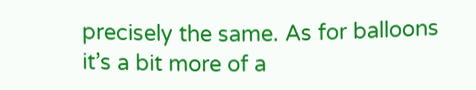precisely the same. As for balloons it’s a bit more of a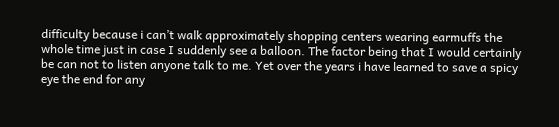difficulty because i can’t walk approximately shopping centers wearing earmuffs the whole time just in case I suddenly see a balloon. The factor being that I would certainly be can not to listen anyone talk to me. Yet over the years i have learned to save a spicy eye the end for any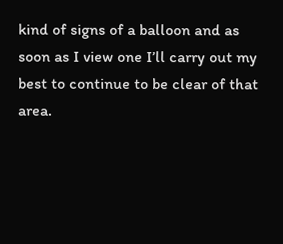kind of signs of a balloon and as soon as I view one I’ll carry out my best to continue to be clear of that area.